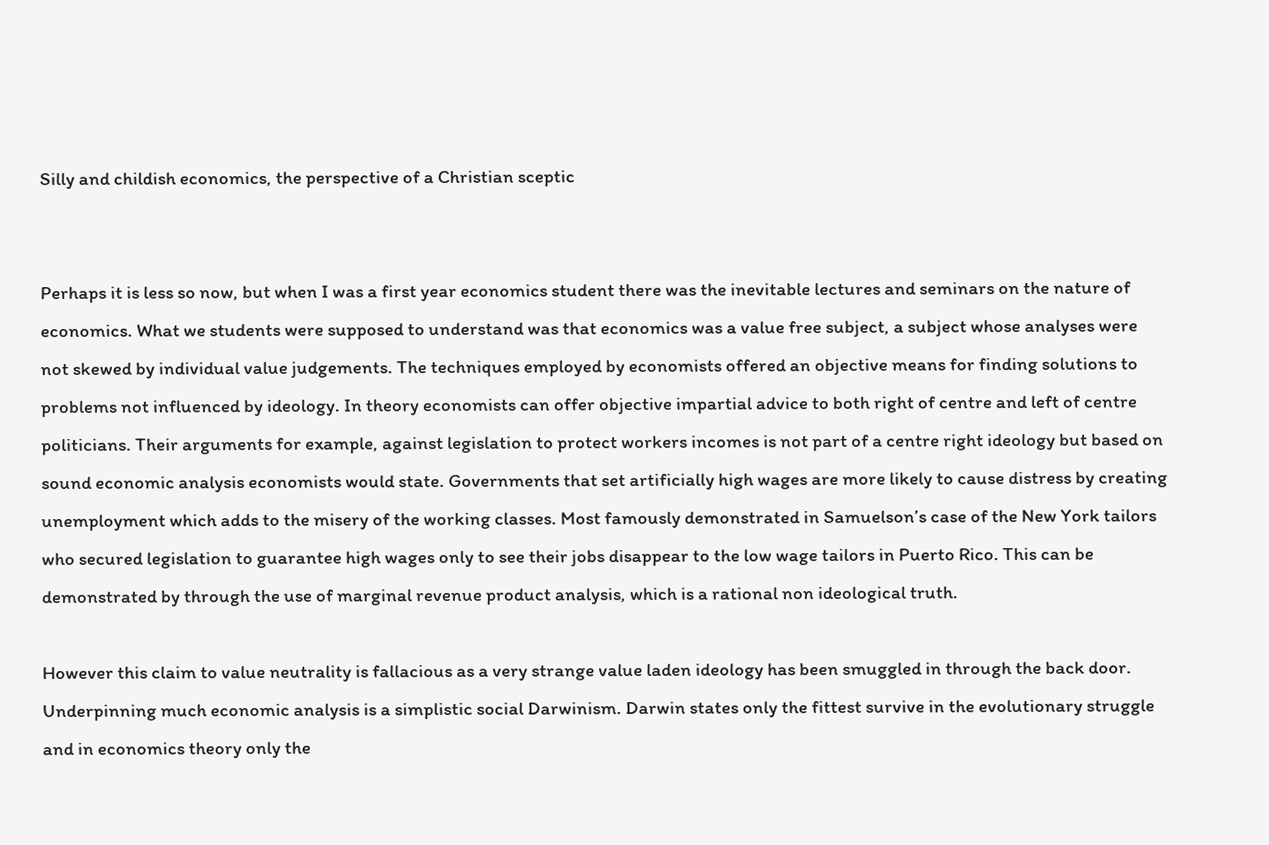Silly and childish economics, the perspective of a Christian sceptic


Perhaps it is less so now, but when I was a first year economics student there was the inevitable lectures and seminars on the nature of economics. What we students were supposed to understand was that economics was a value free subject, a subject whose analyses were not skewed by individual value judgements. The techniques employed by economists offered an objective means for finding solutions to problems not influenced by ideology. In theory economists can offer objective impartial advice to both right of centre and left of centre politicians. Their arguments for example, against legislation to protect workers incomes is not part of a centre right ideology but based on sound economic analysis economists would state. Governments that set artificially high wages are more likely to cause distress by creating unemployment which adds to the misery of the working classes. Most famously demonstrated in Samuelson’s case of the New York tailors who secured legislation to guarantee high wages only to see their jobs disappear to the low wage tailors in Puerto Rico. This can be demonstrated by through the use of marginal revenue product analysis, which is a rational non ideological truth.

However this claim to value neutrality is fallacious as a very strange value laden ideology has been smuggled in through the back door. Underpinning much economic analysis is a simplistic social Darwinism. Darwin states only the fittest survive in the evolutionary struggle and in economics theory only the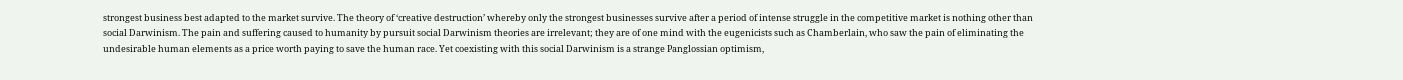strongest business best adapted to the market survive. The theory of ‘creative destruction’ whereby only the strongest businesses survive after a period of intense struggle in the competitive market is nothing other than social Darwinism. The pain and suffering caused to humanity by pursuit social Darwinism theories are irrelevant; they are of one mind with the eugenicists such as Chamberlain, who saw the pain of eliminating the undesirable human elements as a price worth paying to save the human race. Yet coexisting with this social Darwinism is a strange Panglossian optimism,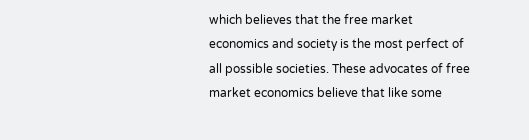which believes that the free market economics and society is the most perfect of all possible societies. These advocates of free market economics believe that like some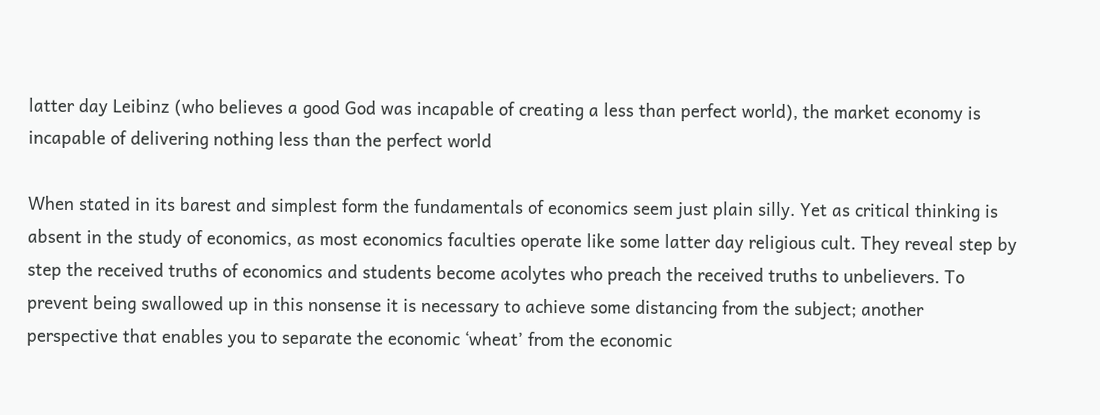latter day Leibinz (who believes a good God was incapable of creating a less than perfect world), the market economy is incapable of delivering nothing less than the perfect world

When stated in its barest and simplest form the fundamentals of economics seem just plain silly. Yet as critical thinking is absent in the study of economics, as most economics faculties operate like some latter day religious cult. They reveal step by step the received truths of economics and students become acolytes who preach the received truths to unbelievers. To prevent being swallowed up in this nonsense it is necessary to achieve some distancing from the subject; another perspective that enables you to separate the economic ‘wheat’ from the economic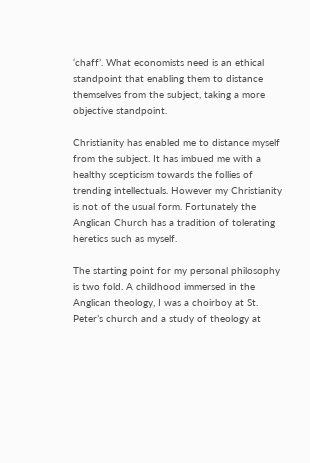‘chaff’. What economists need is an ethical standpoint that enabling them to distance themselves from the subject, taking a more objective standpoint.

Christianity has enabled me to distance myself from the subject. It has imbued me with a healthy scepticism towards the follies of trending intellectuals. However my Christianity is not of the usual form. Fortunately the Anglican Church has a tradition of tolerating heretics such as myself.

The starting point for my personal philosophy is two fold. A childhood immersed in the Anglican theology, I was a choirboy at St. Peter’s church and a study of theology at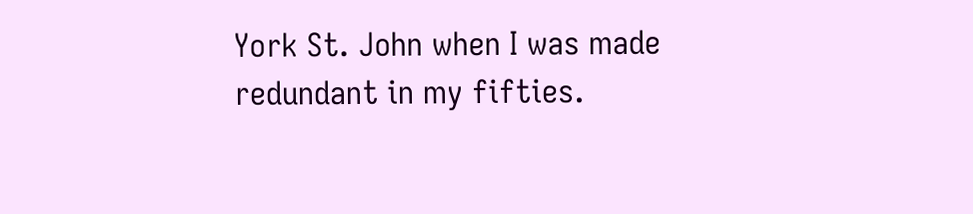York St. John when I was made redundant in my fifties.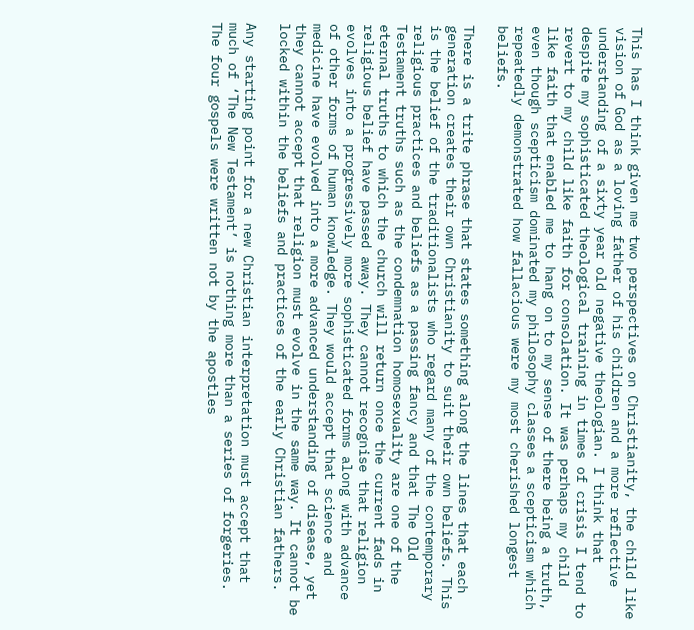This has I think given me two perspectives on Christianity, the child like vision of God as a loving father of his children and a more reflective understanding of a sixty year old negative theologian. I think that despite my sophisticated theological training in times of crisis I tend to revert to my child like faith for consolation. It was perhaps my child like faith that enabled me to hang on to my sense of there being a truth, even though scepticism dominated my philosophy classes a scepticism which repeatedly demonstrated how fallacious were my most cherished longest beliefs.

There is a trite phrase that states something along the lines that each generation creates their own Christianity to suit their own beliefs. This is the belief of the traditionalists who regard many of the contemporary religious practices and beliefs as a passing fancy and that The Old Testament truths such as the condemnation homosexuality are one of the eternal truths to which the church will return once the current fads in religious belief have passed away. They cannot recognise that religion evolves into a progressively more sophisticated forms along with advance of other forms of human knowledge. They would accept that science and medicine have evolved into a more advanced understanding of disease, yet they cannot accept that religion must evolve in the same way. It cannot be locked within the beliefs and practices of the early Christian fathers.

Any starting point for a new Christian interpretation must accept that much of ‘The New Testament’ is nothing more than a series of forgeries. The four gospels were written not by the apostles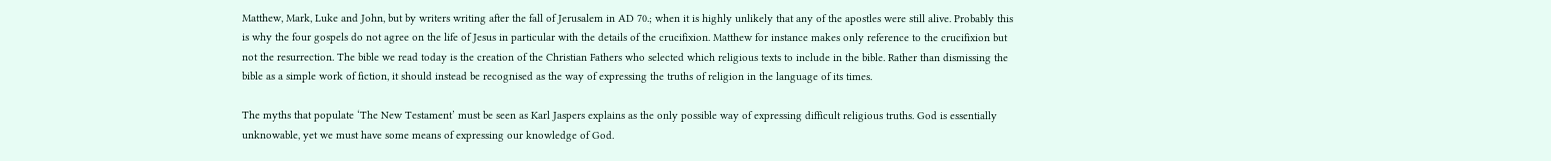Matthew, Mark, Luke and John, but by writers writing after the fall of Jerusalem in AD 70.; when it is highly unlikely that any of the apostles were still alive. Probably this is why the four gospels do not agree on the life of Jesus in particular with the details of the crucifixion. Matthew for instance makes only reference to the crucifixion but not the resurrection. The bible we read today is the creation of the Christian Fathers who selected which religious texts to include in the bible. Rather than dismissing the bible as a simple work of fiction, it should instead be recognised as the way of expressing the truths of religion in the language of its times.

The myths that populate ‘The New Testament’ must be seen as Karl Jaspers explains as the only possible way of expressing difficult religious truths. God is essentially unknowable, yet we must have some means of expressing our knowledge of God.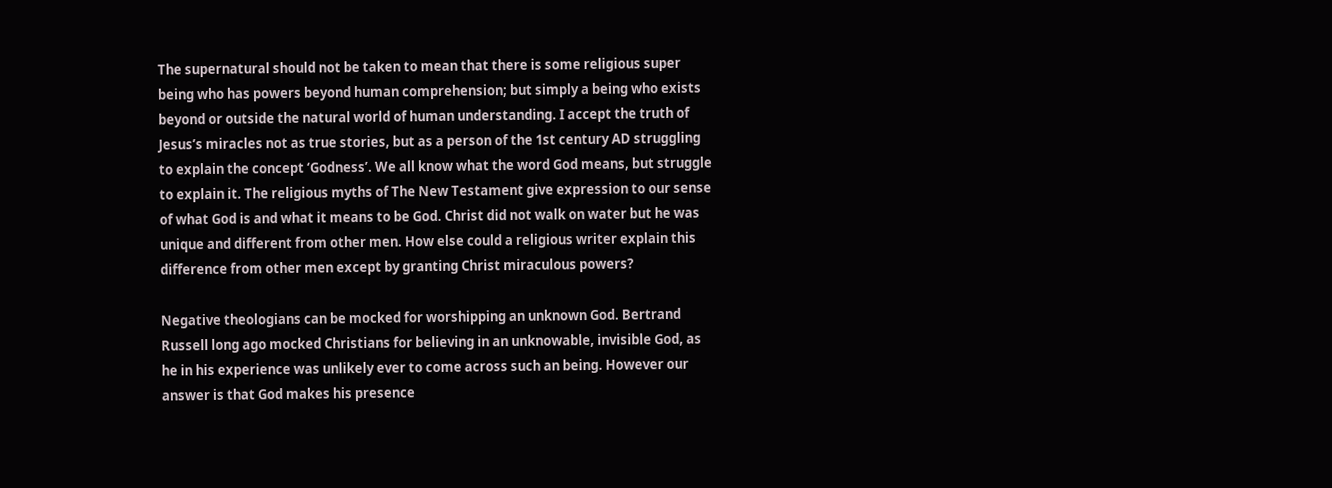The supernatural should not be taken to mean that there is some religious super being who has powers beyond human comprehension; but simply a being who exists beyond or outside the natural world of human understanding. I accept the truth of Jesus’s miracles not as true stories, but as a person of the 1st century AD struggling to explain the concept ‘Godness’. We all know what the word God means, but struggle to explain it. The religious myths of The New Testament give expression to our sense of what God is and what it means to be God. Christ did not walk on water but he was unique and different from other men. How else could a religious writer explain this difference from other men except by granting Christ miraculous powers?

Negative theologians can be mocked for worshipping an unknown God. Bertrand Russell long ago mocked Christians for believing in an unknowable, invisible God, as he in his experience was unlikely ever to come across such an being. However our answer is that God makes his presence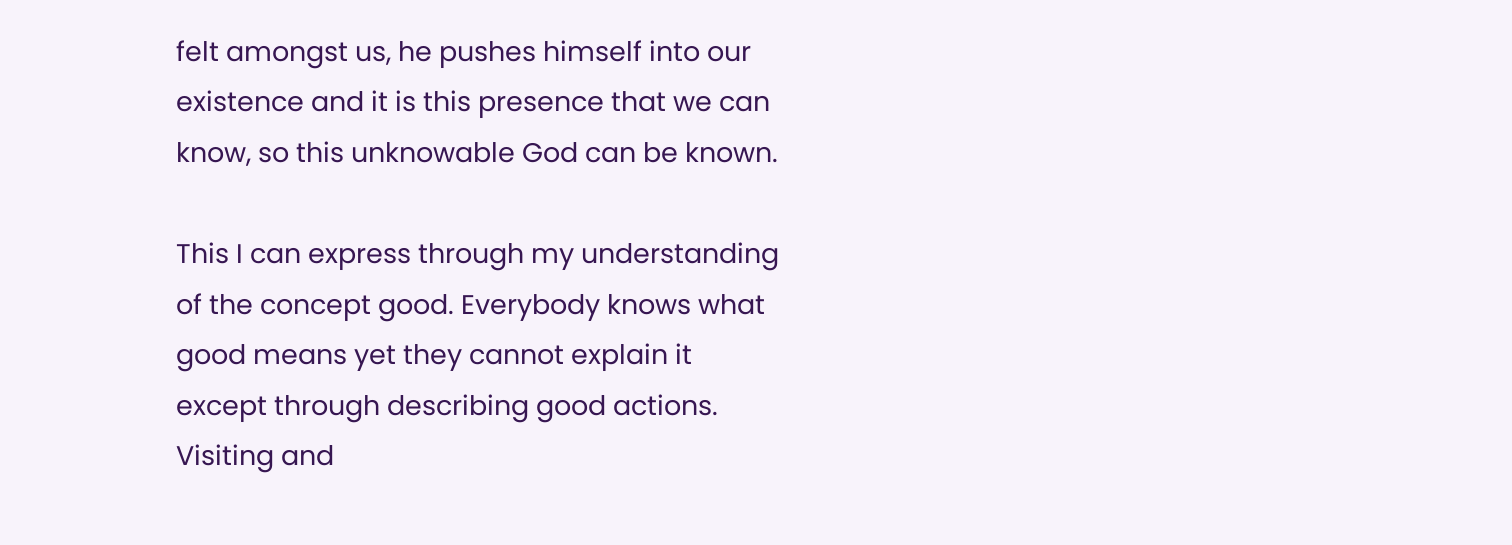felt amongst us, he pushes himself into our existence and it is this presence that we can know, so this unknowable God can be known.

This I can express through my understanding of the concept good. Everybody knows what good means yet they cannot explain it except through describing good actions. Visiting and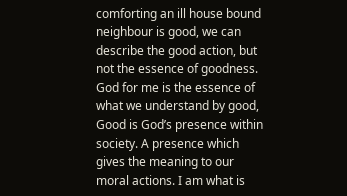comforting an ill house bound neighbour is good, we can describe the good action, but not the essence of goodness. God for me is the essence of what we understand by good, Good is God’s presence within society. A presence which gives the meaning to our moral actions. I am what is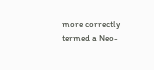more correctly termed a Neo-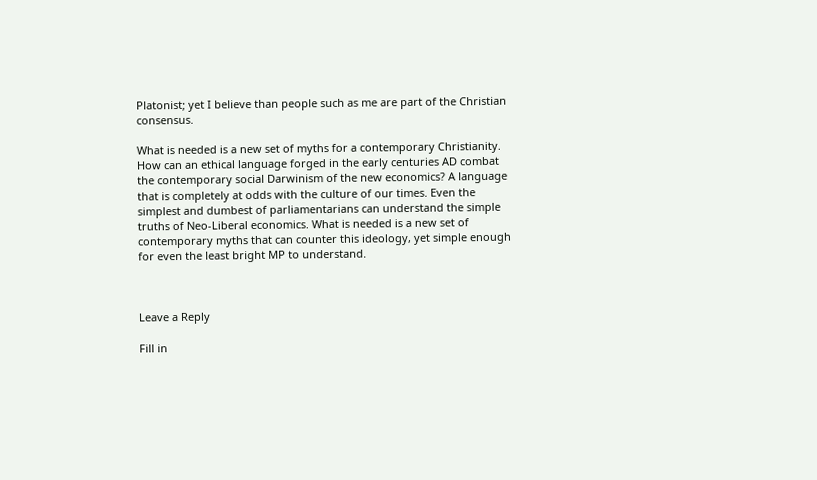Platonist; yet I believe than people such as me are part of the Christian consensus.

What is needed is a new set of myths for a contemporary Christianity. How can an ethical language forged in the early centuries AD combat the contemporary social Darwinism of the new economics? A language that is completely at odds with the culture of our times. Even the simplest and dumbest of parliamentarians can understand the simple truths of Neo-Liberal economics. What is needed is a new set of contemporary myths that can counter this ideology, yet simple enough for even the least bright MP to understand.



Leave a Reply

Fill in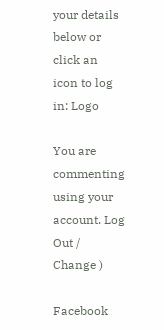your details below or click an icon to log in: Logo

You are commenting using your account. Log Out /  Change )

Facebook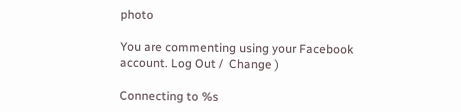photo

You are commenting using your Facebook account. Log Out /  Change )

Connecting to %s